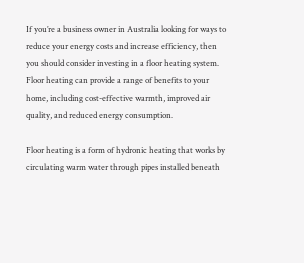If you’re a business owner in Australia looking for ways to reduce your energy costs and increase efficiency, then you should consider investing in a floor heating system. Floor heating can provide a range of benefits to your home, including cost-effective warmth, improved air quality, and reduced energy consumption.

Floor heating is a form of hydronic heating that works by circulating warm water through pipes installed beneath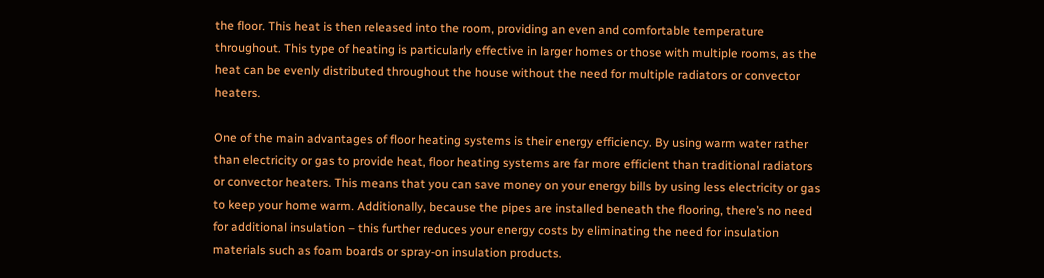the floor. This heat is then released into the room, providing an even and comfortable temperature throughout. This type of heating is particularly effective in larger homes or those with multiple rooms, as the heat can be evenly distributed throughout the house without the need for multiple radiators or convector heaters.

One of the main advantages of floor heating systems is their energy efficiency. By using warm water rather than electricity or gas to provide heat, floor heating systems are far more efficient than traditional radiators or convector heaters. This means that you can save money on your energy bills by using less electricity or gas to keep your home warm. Additionally, because the pipes are installed beneath the flooring, there’s no need for additional insulation – this further reduces your energy costs by eliminating the need for insulation materials such as foam boards or spray-on insulation products.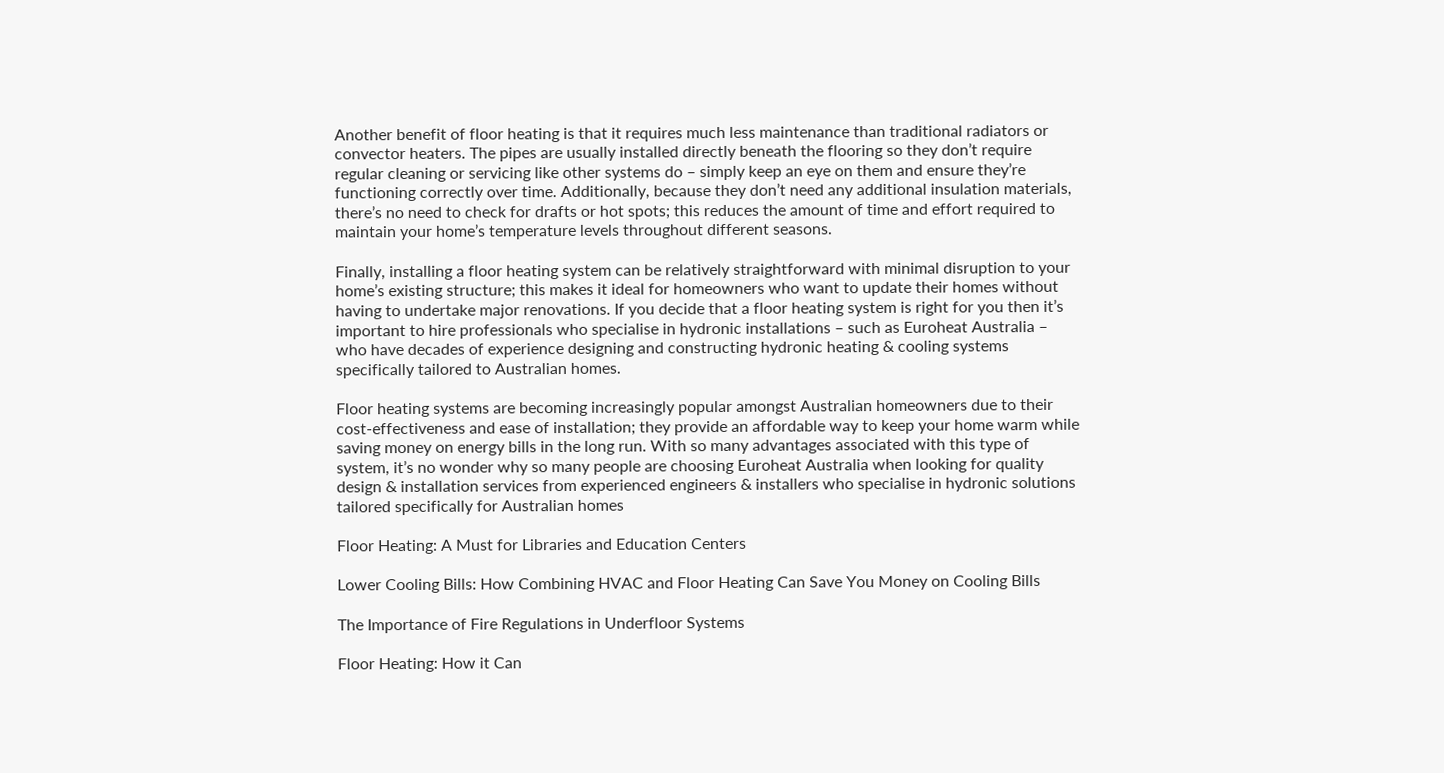Another benefit of floor heating is that it requires much less maintenance than traditional radiators or convector heaters. The pipes are usually installed directly beneath the flooring so they don’t require regular cleaning or servicing like other systems do – simply keep an eye on them and ensure they’re functioning correctly over time. Additionally, because they don’t need any additional insulation materials, there’s no need to check for drafts or hot spots; this reduces the amount of time and effort required to maintain your home’s temperature levels throughout different seasons.

Finally, installing a floor heating system can be relatively straightforward with minimal disruption to your home’s existing structure; this makes it ideal for homeowners who want to update their homes without having to undertake major renovations. If you decide that a floor heating system is right for you then it’s important to hire professionals who specialise in hydronic installations – such as Euroheat Australia – who have decades of experience designing and constructing hydronic heating & cooling systems specifically tailored to Australian homes.

Floor heating systems are becoming increasingly popular amongst Australian homeowners due to their cost-effectiveness and ease of installation; they provide an affordable way to keep your home warm while saving money on energy bills in the long run. With so many advantages associated with this type of system, it’s no wonder why so many people are choosing Euroheat Australia when looking for quality design & installation services from experienced engineers & installers who specialise in hydronic solutions tailored specifically for Australian homes

Floor Heating: A Must for Libraries and Education Centers

Lower Cooling Bills: How Combining HVAC and Floor Heating Can Save You Money on Cooling Bills

The Importance of Fire Regulations in Underfloor Systems

Floor Heating: How it Can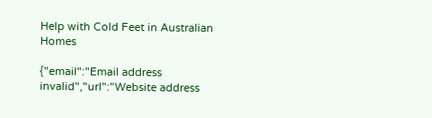Help with Cold Feet in Australian Homes

{"email":"Email address invalid","url":"Website address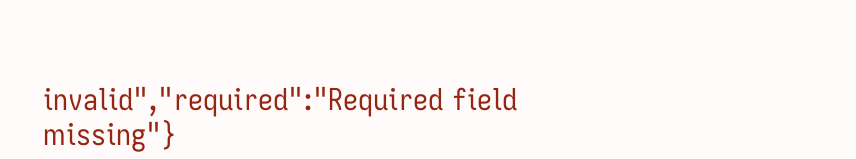invalid","required":"Required field missing"}